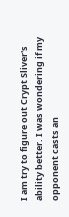I am try to figure out Crypt Sliver's ability better. I was wondering if my opponent casts an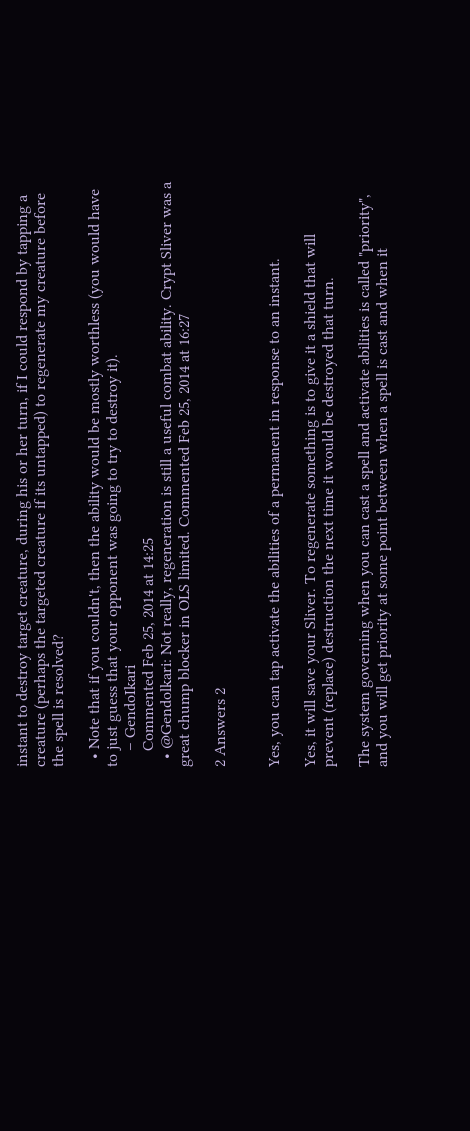instant to destroy target creature, during his or her turn, if I could respond by tapping a creature (perhaps the targeted creature if its untapped) to regenerate my creature before the spell is resolved?

  • Note that if you couldn't, then the ability would be mostly worthless (you would have to just guess that your opponent was going to try to destroy it).
    – GendoIkari
    Commented Feb 25, 2014 at 14:25
  • @Gendolkari: Not really, regeneration is still a useful combat ability. Crypt Sliver was a great chump blocker in OLS limited. Commented Feb 25, 2014 at 16:27

2 Answers 2


Yes, you can tap activate the abilities of a permanent in response to an instant.

Yes, it will save your Sliver. To regenerate something is to give it a shield that will prevent (replace) destruction the next time it would be destroyed that turn.

The system governing when you can cast a spell and activate abilities is called "priority", and you will get priority at some point between when a spell is cast and when it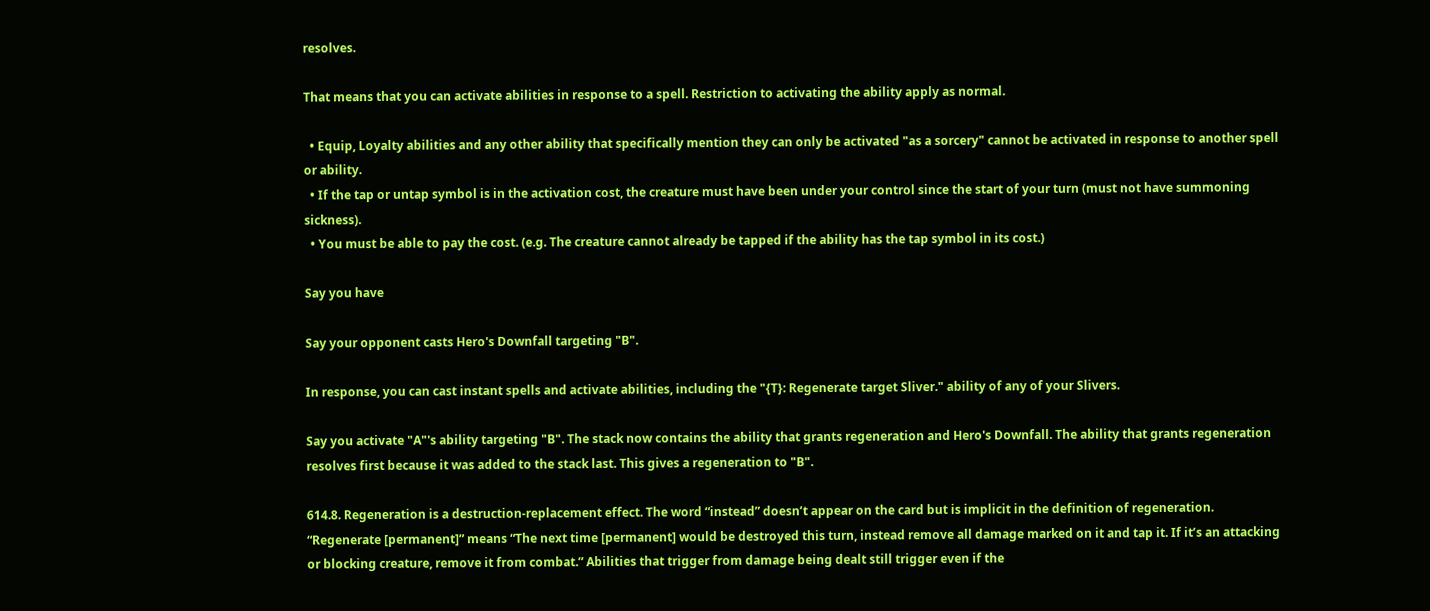resolves.

That means that you can activate abilities in response to a spell. Restriction to activating the ability apply as normal.

  • Equip, Loyalty abilities and any other ability that specifically mention they can only be activated "as a sorcery" cannot be activated in response to another spell or ability.
  • If the tap or untap symbol is in the activation cost, the creature must have been under your control since the start of your turn (must not have summoning sickness).
  • You must be able to pay the cost. (e.g. The creature cannot already be tapped if the ability has the tap symbol in its cost.)

Say you have

Say your opponent casts Hero's Downfall targeting "B".

In response, you can cast instant spells and activate abilities, including the "{T}: Regenerate target Sliver." ability of any of your Slivers.

Say you activate "A"'s ability targeting "B". The stack now contains the ability that grants regeneration and Hero's Downfall. The ability that grants regeneration resolves first because it was added to the stack last. This gives a regeneration to "B".

614.8. Regeneration is a destruction-replacement effect. The word “instead” doesn’t appear on the card but is implicit in the definition of regeneration. “Regenerate [permanent]” means “The next time [permanent] would be destroyed this turn, instead remove all damage marked on it and tap it. If it’s an attacking or blocking creature, remove it from combat.” Abilities that trigger from damage being dealt still trigger even if the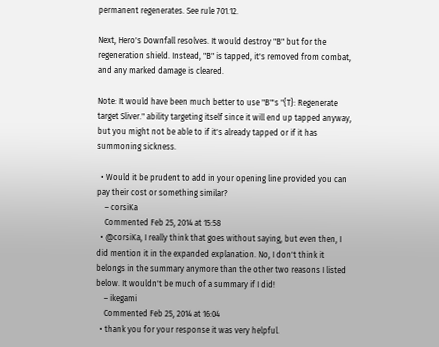permanent regenerates. See rule 701.12.

Next, Hero's Downfall resolves. It would destroy "B" but for the regeneration shield. Instead, "B" is tapped, it's removed from combat, and any marked damage is cleared.

Note: It would have been much better to use "B"'s "{T}: Regenerate target Sliver." ability targeting itself since it will end up tapped anyway, but you might not be able to if it's already tapped or if it has summoning sickness.

  • Would it be prudent to add in your opening line provided you can pay their cost or something similar?
    – corsiKa
    Commented Feb 25, 2014 at 15:58
  • @corsiKa, I really think that goes without saying, but even then, I did mention it in the expanded explanation. No, I don't think it belongs in the summary anymore than the other two reasons I listed below. It wouldn't be much of a summary if I did!
    – ikegami
    Commented Feb 25, 2014 at 16:04
  • thank you for your response it was very helpful.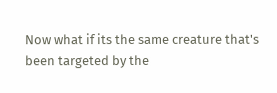Now what if its the same creature that's been targeted by the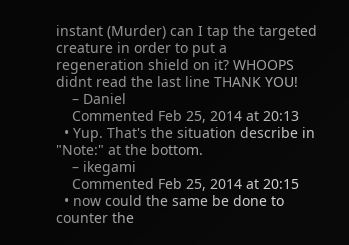instant (Murder) can I tap the targeted creature in order to put a regeneration shield on it? WHOOPS didnt read the last line THANK YOU!
    – Daniel
    Commented Feb 25, 2014 at 20:13
  • Yup. That's the situation describe in "Note:" at the bottom.
    – ikegami
    Commented Feb 25, 2014 at 20:15
  • now could the same be done to counter the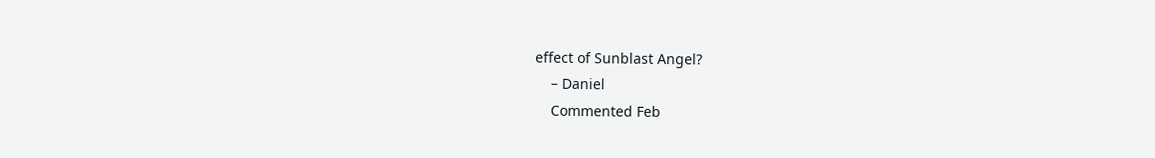effect of Sunblast Angel?
    – Daniel
    Commented Feb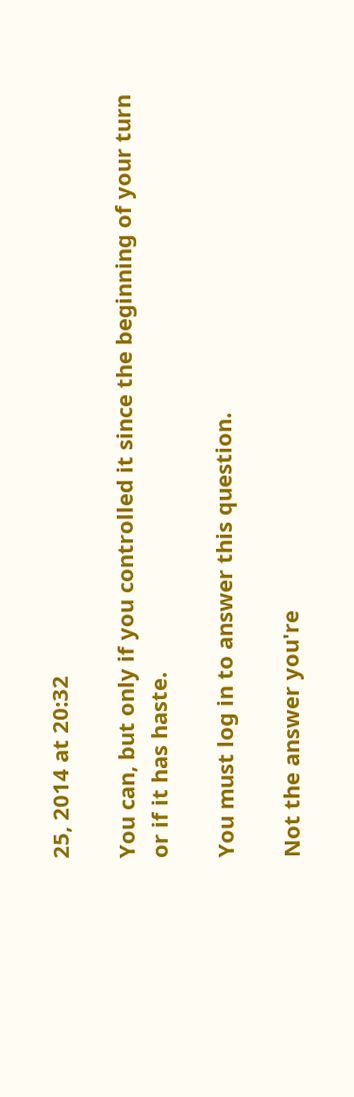25, 2014 at 20:32

You can, but only if you controlled it since the beginning of your turn or if it has haste.

You must log in to answer this question.

Not the answer you're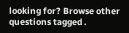looking for? Browse other questions tagged .